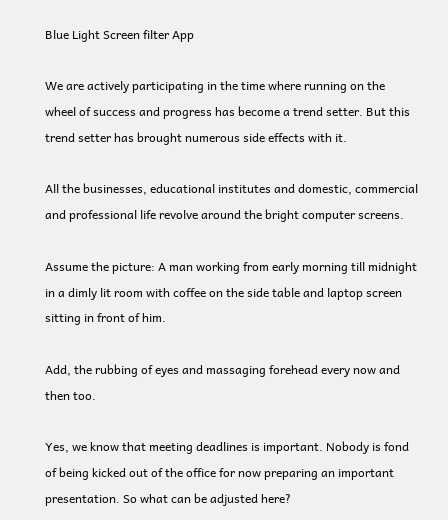Blue Light Screen filter App

We are actively participating in the time where running on the wheel of success and progress has become a trend setter. But this trend setter has brought numerous side effects with it.

All the businesses, educational institutes and domestic, commercial and professional life revolve around the bright computer screens.

Assume the picture: A man working from early morning till midnight in a dimly lit room with coffee on the side table and laptop screen sitting in front of him.

Add, the rubbing of eyes and massaging forehead every now and then too.

Yes, we know that meeting deadlines is important. Nobody is fond of being kicked out of the office for now preparing an important presentation. So what can be adjusted here?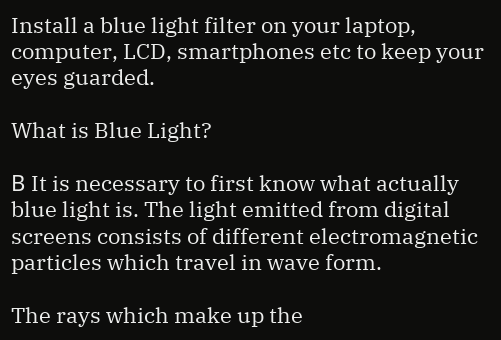Install a blue light filter on your laptop, computer, LCD, smartphones etc to keep your eyes guarded.

What is Blue Light?

Β It is necessary to first know what actually blue light is. The light emitted from digital screens consists of different electromagnetic particles which travel in wave form.

The rays which make up the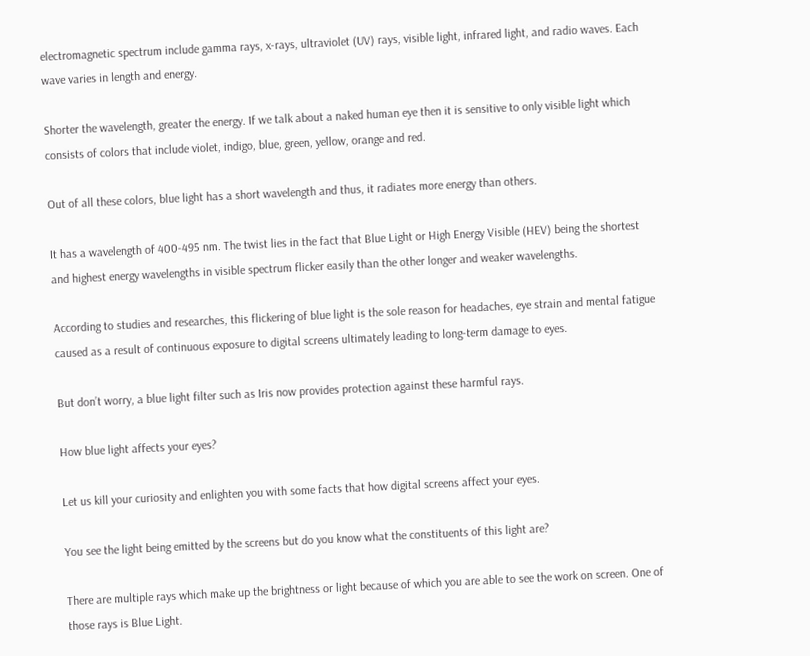electromagnetic spectrum include gamma rays, x-rays, ultraviolet (UV) rays, visible light, infrared light, and radio waves. Each wave varies in length and energy.

Shorter the wavelength, greater the energy. If we talk about a naked human eye then it is sensitive to only visible light which consists of colors that include violet, indigo, blue, green, yellow, orange and red.

Out of all these colors, blue light has a short wavelength and thus, it radiates more energy than others.

It has a wavelength of 400-495 nm. The twist lies in the fact that Blue Light or High Energy Visible (HEV) being the shortest and highest energy wavelengths in visible spectrum flicker easily than the other longer and weaker wavelengths.

According to studies and researches, this flickering of blue light is the sole reason for headaches, eye strain and mental fatigue caused as a result of continuous exposure to digital screens ultimately leading to long-term damage to eyes.

But don’t worry, a blue light filter such as Iris now provides protection against these harmful rays.

How blue light affects your eyes?

Let us kill your curiosity and enlighten you with some facts that how digital screens affect your eyes.

You see the light being emitted by the screens but do you know what the constituents of this light are?

There are multiple rays which make up the brightness or light because of which you are able to see the work on screen. One of those rays is Blue Light.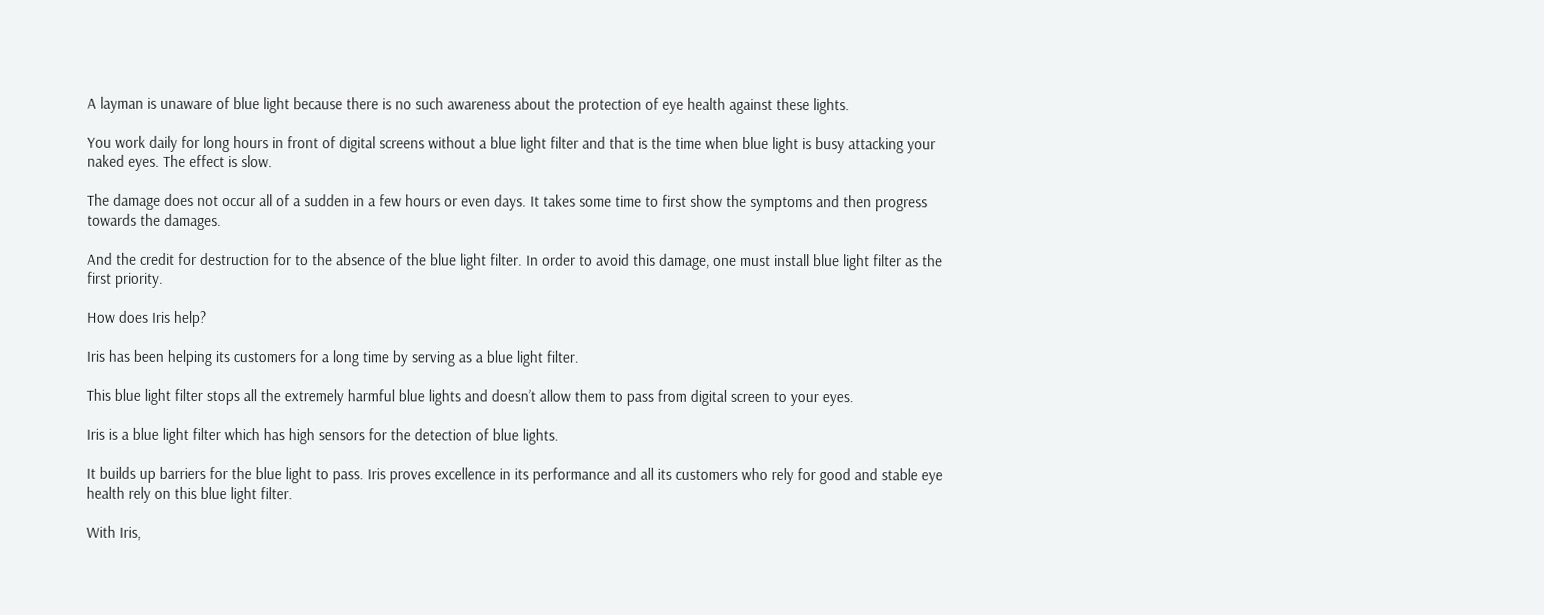A layman is unaware of blue light because there is no such awareness about the protection of eye health against these lights.

You work daily for long hours in front of digital screens without a blue light filter and that is the time when blue light is busy attacking your naked eyes. The effect is slow.

The damage does not occur all of a sudden in a few hours or even days. It takes some time to first show the symptoms and then progress towards the damages.

And the credit for destruction for to the absence of the blue light filter. In order to avoid this damage, one must install blue light filter as the first priority.

How does Iris help?

Iris has been helping its customers for a long time by serving as a blue light filter.

This blue light filter stops all the extremely harmful blue lights and doesn’t allow them to pass from digital screen to your eyes.

Iris is a blue light filter which has high sensors for the detection of blue lights.

It builds up barriers for the blue light to pass. Iris proves excellence in its performance and all its customers who rely for good and stable eye health rely on this blue light filter.

With Iris,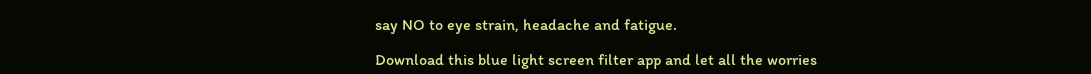say NO to eye strain, headache and fatigue.

Download this blue light screen filter app and let all the worries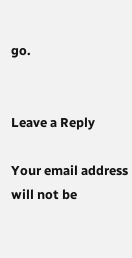go.


Leave a Reply

Your email address will not be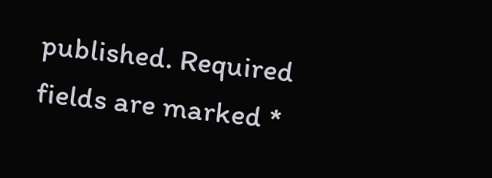published. Required fields are marked *